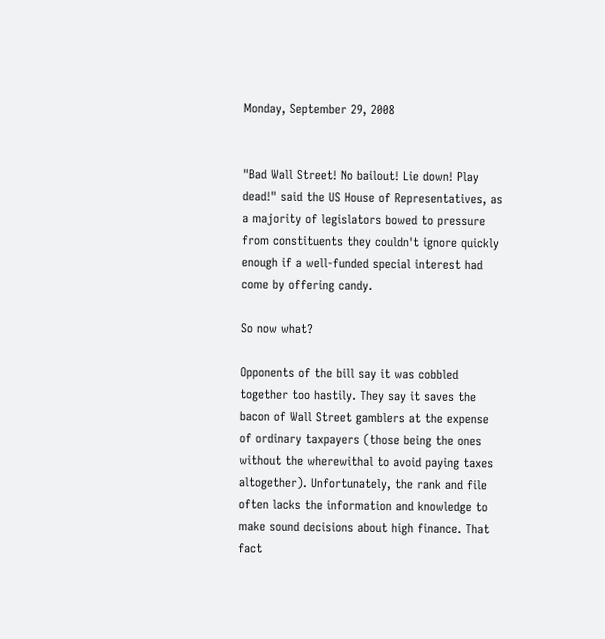Monday, September 29, 2008


"Bad Wall Street! No bailout! Lie down! Play dead!" said the US House of Representatives, as a majority of legislators bowed to pressure from constituents they couldn't ignore quickly enough if a well-funded special interest had come by offering candy.

So now what?

Opponents of the bill say it was cobbled together too hastily. They say it saves the bacon of Wall Street gamblers at the expense of ordinary taxpayers (those being the ones without the wherewithal to avoid paying taxes altogether). Unfortunately, the rank and file often lacks the information and knowledge to make sound decisions about high finance. That fact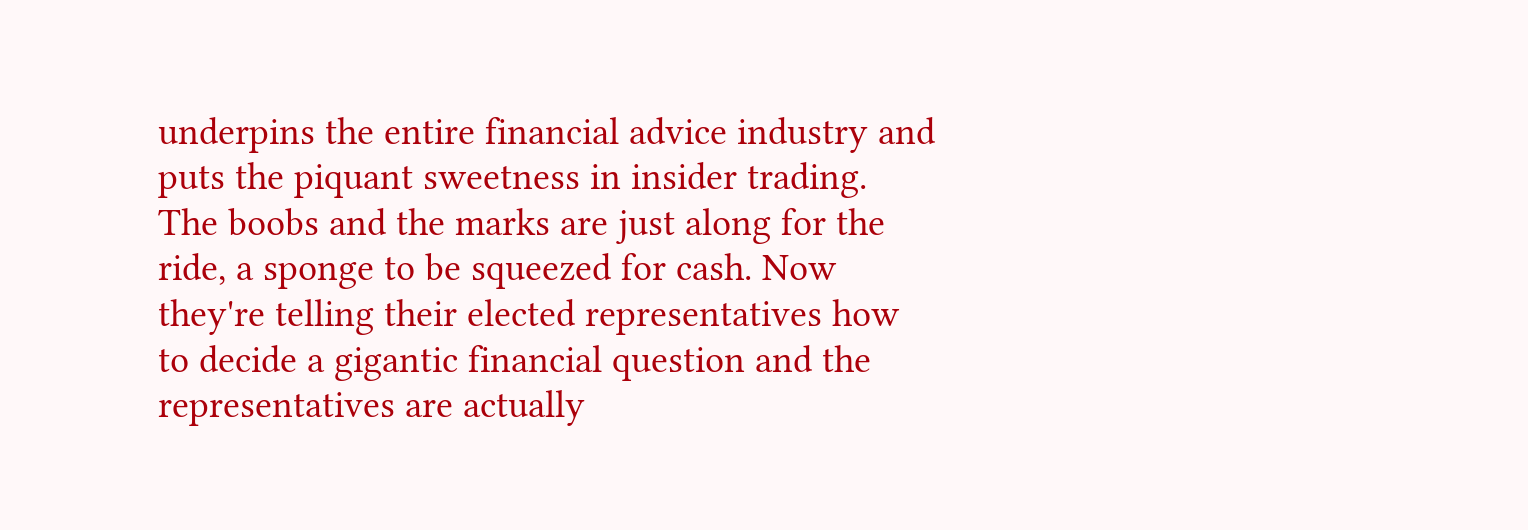underpins the entire financial advice industry and puts the piquant sweetness in insider trading. The boobs and the marks are just along for the ride, a sponge to be squeezed for cash. Now they're telling their elected representatives how to decide a gigantic financial question and the representatives are actually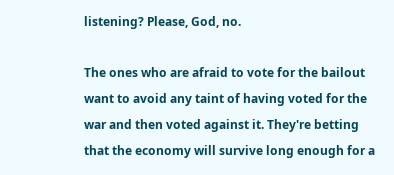listening? Please, God, no.

The ones who are afraid to vote for the bailout want to avoid any taint of having voted for the war and then voted against it. They're betting that the economy will survive long enough for a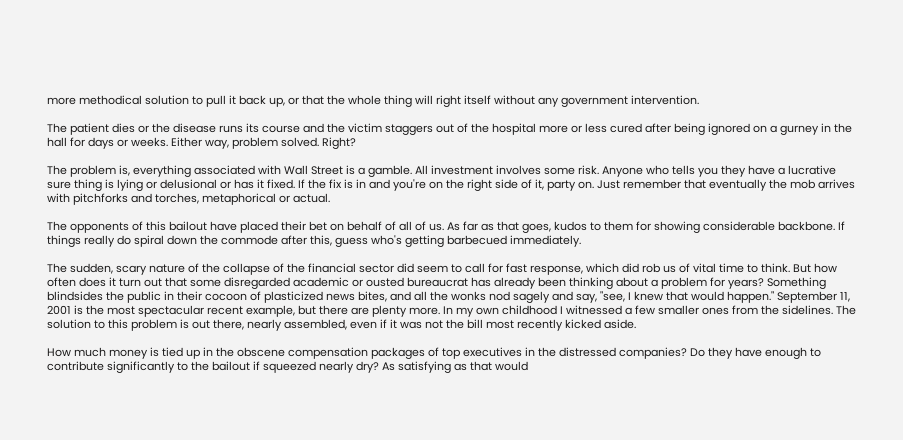more methodical solution to pull it back up, or that the whole thing will right itself without any government intervention.

The patient dies or the disease runs its course and the victim staggers out of the hospital more or less cured after being ignored on a gurney in the hall for days or weeks. Either way, problem solved. Right?

The problem is, everything associated with Wall Street is a gamble. All investment involves some risk. Anyone who tells you they have a lucrative sure thing is lying or delusional or has it fixed. If the fix is in and you're on the right side of it, party on. Just remember that eventually the mob arrives with pitchforks and torches, metaphorical or actual.

The opponents of this bailout have placed their bet on behalf of all of us. As far as that goes, kudos to them for showing considerable backbone. If things really do spiral down the commode after this, guess who's getting barbecued immediately.

The sudden, scary nature of the collapse of the financial sector did seem to call for fast response, which did rob us of vital time to think. But how often does it turn out that some disregarded academic or ousted bureaucrat has already been thinking about a problem for years? Something blindsides the public in their cocoon of plasticized news bites, and all the wonks nod sagely and say, "see, I knew that would happen." September 11, 2001 is the most spectacular recent example, but there are plenty more. In my own childhood I witnessed a few smaller ones from the sidelines. The solution to this problem is out there, nearly assembled, even if it was not the bill most recently kicked aside.

How much money is tied up in the obscene compensation packages of top executives in the distressed companies? Do they have enough to contribute significantly to the bailout if squeezed nearly dry? As satisfying as that would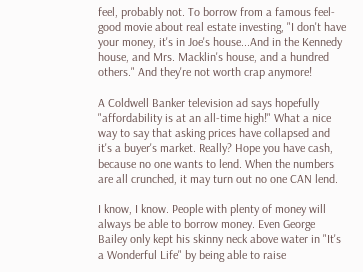feel, probably not. To borrow from a famous feel-good movie about real estate investing, "I don't have your money, it's in Joe's house...And in the Kennedy house, and Mrs. Macklin's house, and a hundred others." And they're not worth crap anymore!

A Coldwell Banker television ad says hopefully "affordability is at an all-time high!" What a nice way to say that asking prices have collapsed and it's a buyer's market. Really? Hope you have cash, because no one wants to lend. When the numbers are all crunched, it may turn out no one CAN lend.

I know, I know. People with plenty of money will always be able to borrow money. Even George Bailey only kept his skinny neck above water in "It's a Wonderful Life" by being able to raise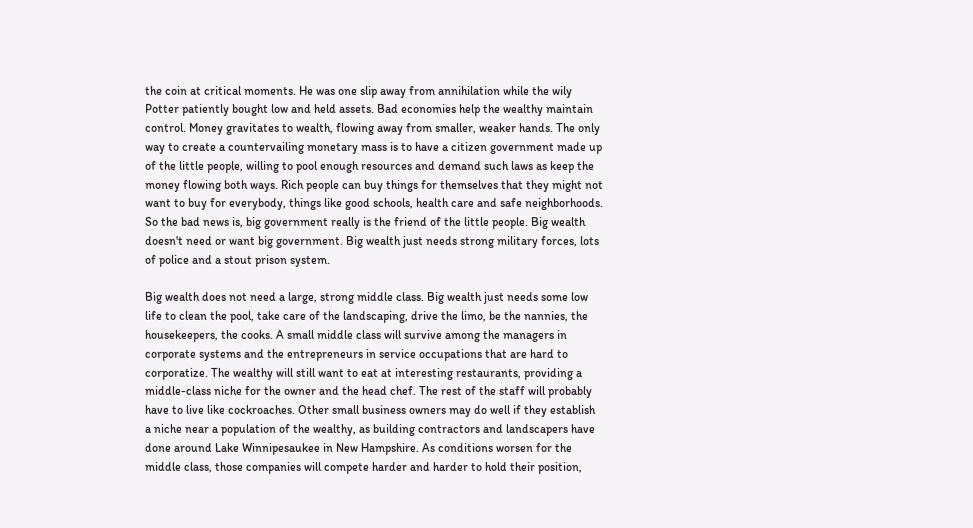the coin at critical moments. He was one slip away from annihilation while the wily Potter patiently bought low and held assets. Bad economies help the wealthy maintain control. Money gravitates to wealth, flowing away from smaller, weaker hands. The only way to create a countervailing monetary mass is to have a citizen government made up of the little people, willing to pool enough resources and demand such laws as keep the money flowing both ways. Rich people can buy things for themselves that they might not want to buy for everybody, things like good schools, health care and safe neighborhoods. So the bad news is, big government really is the friend of the little people. Big wealth doesn't need or want big government. Big wealth just needs strong military forces, lots of police and a stout prison system.

Big wealth does not need a large, strong middle class. Big wealth just needs some low life to clean the pool, take care of the landscaping, drive the limo, be the nannies, the housekeepers, the cooks. A small middle class will survive among the managers in corporate systems and the entrepreneurs in service occupations that are hard to corporatize. The wealthy will still want to eat at interesting restaurants, providing a middle-class niche for the owner and the head chef. The rest of the staff will probably have to live like cockroaches. Other small business owners may do well if they establish a niche near a population of the wealthy, as building contractors and landscapers have done around Lake Winnipesaukee in New Hampshire. As conditions worsen for the middle class, those companies will compete harder and harder to hold their position,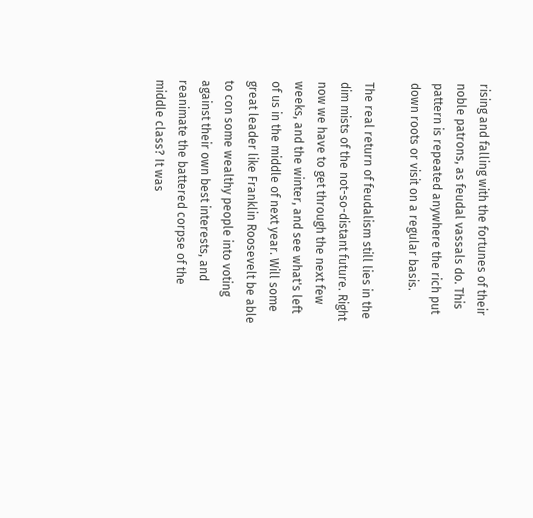rising and falling with the fortunes of their noble patrons, as feudal vassals do. This pattern is repeated anywhere the rich put down roots or visit on a regular basis.

The real return of feudalism still lies in the dim mists of the not-so-distant future. Right now we have to get through the next few weeks, and the winter, and see what's left of us in the middle of next year. Will some great leader like Franklin Roosevelt be able to con some wealthy people into voting against their own best interests, and reanimate the battered corpse of the middle class? It was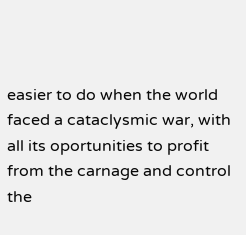easier to do when the world faced a cataclysmic war, with all its oportunities to profit from the carnage and control the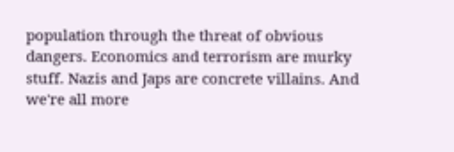population through the threat of obvious dangers. Economics and terrorism are murky stuff. Nazis and Japs are concrete villains. And we're all more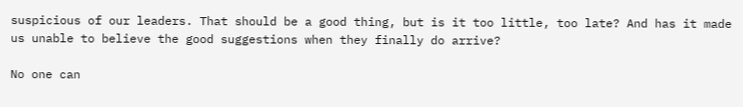suspicious of our leaders. That should be a good thing, but is it too little, too late? And has it made us unable to believe the good suggestions when they finally do arrive?

No one can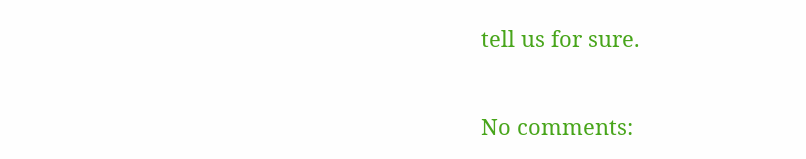tell us for sure.

No comments: